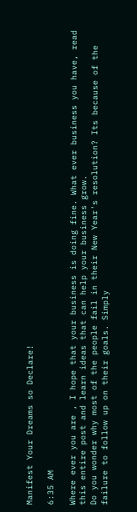Manifest Your Dreams so Declare!

6:35 AM

Where ever you are , I hope that your business is doing fine. What ever business you have, read this entire post and learn ideas that can help your business grow.
Do you wonder why most of the people fail in their New Year's resolution? Its because of the failure to follow up on their goals. Simply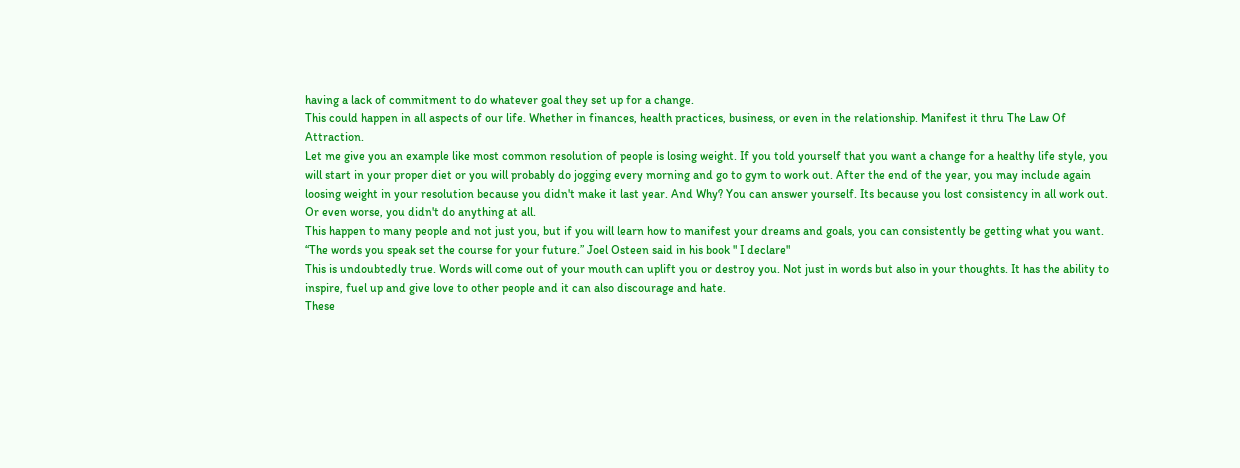having a lack of commitment to do whatever goal they set up for a change.
This could happen in all aspects of our life. Whether in finances, health practices, business, or even in the relationship. Manifest it thru The Law Of Attraction.
Let me give you an example like most common resolution of people is losing weight. If you told yourself that you want a change for a healthy life style, you will start in your proper diet or you will probably do jogging every morning and go to gym to work out. After the end of the year, you may include again loosing weight in your resolution because you didn't make it last year. And Why? You can answer yourself. Its because you lost consistency in all work out. Or even worse, you didn't do anything at all.
This happen to many people and not just you, but if you will learn how to manifest your dreams and goals, you can consistently be getting what you want.
“The words you speak set the course for your future.” Joel Osteen said in his book " I declare"
This is undoubtedly true. Words will come out of your mouth can uplift you or destroy you. Not just in words but also in your thoughts. It has the ability to inspire, fuel up and give love to other people and it can also discourage and hate.
These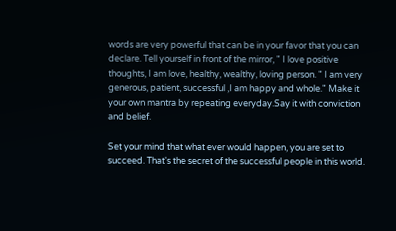words are very powerful that can be in your favor that you can declare. Tell yourself in front of the mirror, " I love positive thoughts, I am love, healthy, wealthy, loving person. " I am very generous, patient, successful ,I am happy and whole." Make it your own mantra by repeating everyday.Say it with conviction and belief.

Set your mind that what ever would happen, you are set to succeed. That's the secret of the successful people in this world.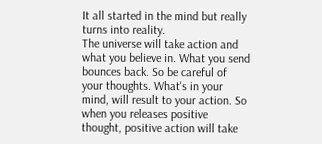It all started in the mind but really turns into reality.
The universe will take action and what you believe in. What you send bounces back. So be careful of your thoughts. What's in your mind, will result to your action. So when you releases positive thought, positive action will take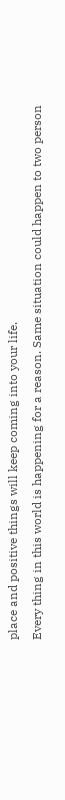place and positive things will keep coming into your life.
Every thing in this world is happening for a reason. Same situation could happen to two person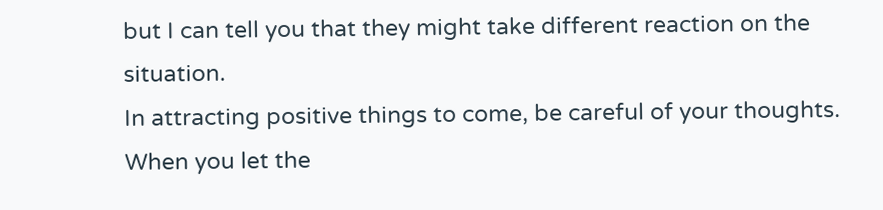but I can tell you that they might take different reaction on the situation.
In attracting positive things to come, be careful of your thoughts. When you let the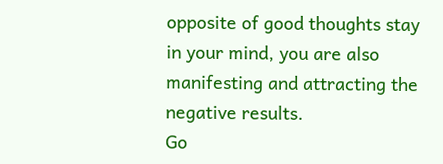opposite of good thoughts stay in your mind, you are also manifesting and attracting the negative results.
Go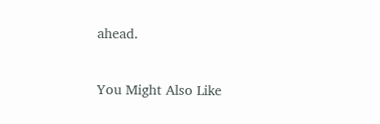ahead.

You Might Also Like